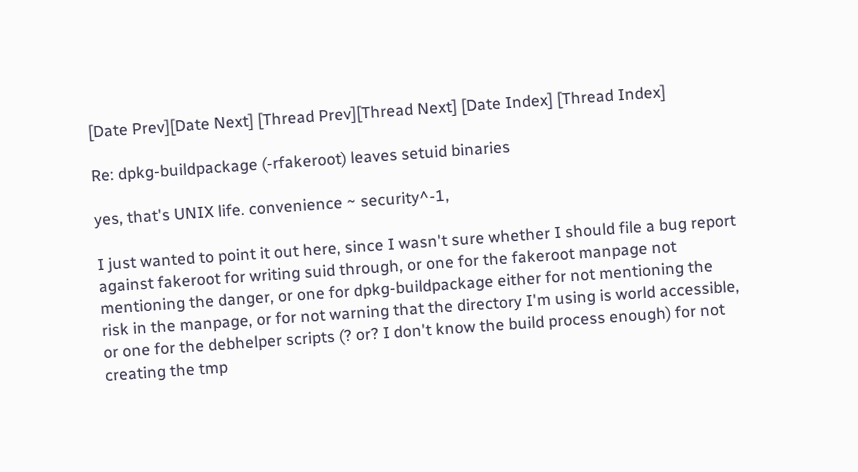[Date Prev][Date Next] [Thread Prev][Thread Next] [Date Index] [Thread Index]

Re: dpkg-buildpackage (-rfakeroot) leaves setuid binaries

yes, that's UNIX life. convenience ~ security^-1,

I just wanted to point it out here, since I wasn't sure whether I should file a bug report against fakeroot for writing suid through, or one for the fakeroot manpage not mentioning the danger, or one for dpkg-buildpackage either for not mentioning the risk in the manpage, or for not warning that the directory I'm using is world accessible, or one for the debhelper scripts (? or? I don't know the build process enough) for not creating the tmp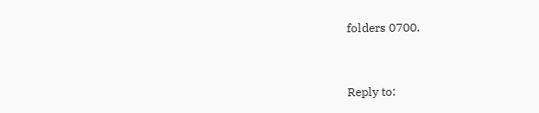folders 0700.


Reply to: